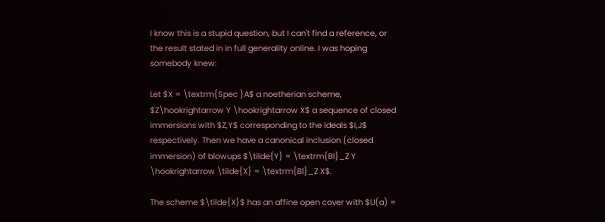I know this is a stupid question, but I can't find a reference, or the result stated in in full generality online. I was hoping somebody knew:

Let $X = \textrm{Spec }A$ a noetherian scheme, $Z\hookrightarrow Y \hookrightarrow X$ a sequence of closed immersions with $Z,Y$ corresponding to the ideals $I,J$ respectively. Then we have a canonical inclusion (closed immersion) of blowups $\tilde{Y} = \textrm{Bl}_Z Y \hookrightarrow \tilde{X} = \textrm{Bl}_Z X$.

The scheme $\tilde{X}$ has an affine open cover with $U(a) =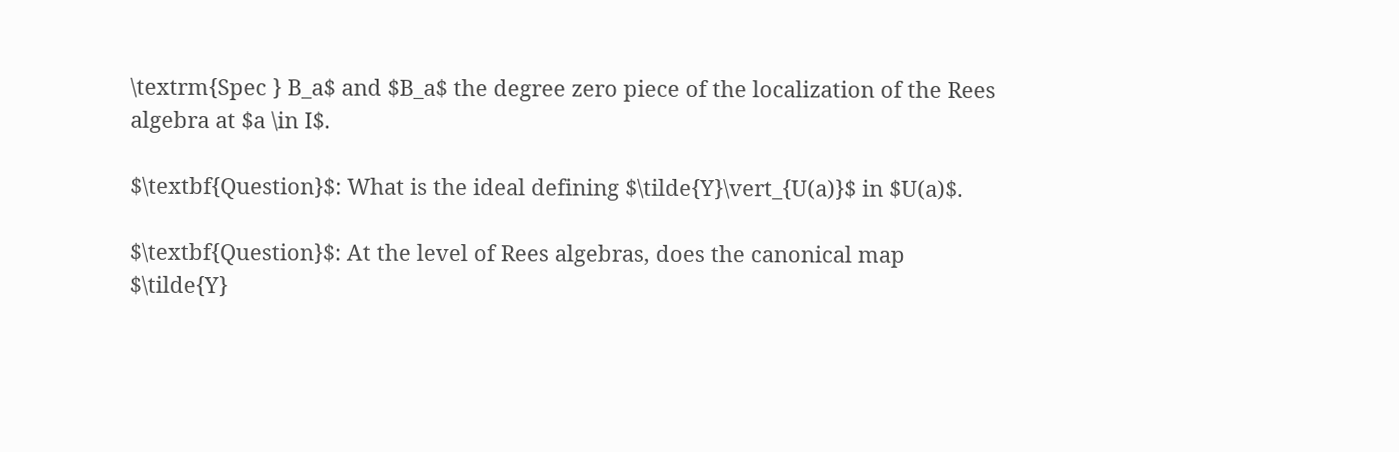\textrm{Spec } B_a$ and $B_a$ the degree zero piece of the localization of the Rees algebra at $a \in I$.

$\textbf{Question}$: What is the ideal defining $\tilde{Y}\vert_{U(a)}$ in $U(a)$.

$\textbf{Question}$: At the level of Rees algebras, does the canonical map $\tilde{Y}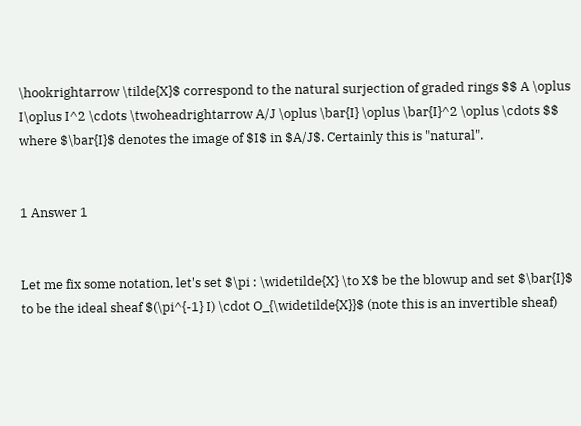\hookrightarrow \tilde{X}$ correspond to the natural surjection of graded rings $$ A \oplus I\oplus I^2 \cdots \twoheadrightarrow A/J \oplus \bar{I} \oplus \bar{I}^2 \oplus \cdots $$ where $\bar{I}$ denotes the image of $I$ in $A/J$. Certainly this is "natural".


1 Answer 1


Let me fix some notation, let's set $\pi : \widetilde{X} \to X$ be the blowup and set $\bar{I}$ to be the ideal sheaf $(\pi^{-1} I) \cdot O_{\widetilde{X}}$ (note this is an invertible sheaf)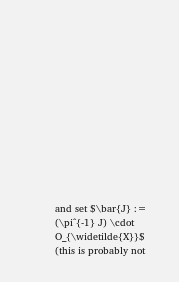and set $\bar{J} := (\pi^{-1} J) \cdot O_{\widetilde{X}}$ (this is probably not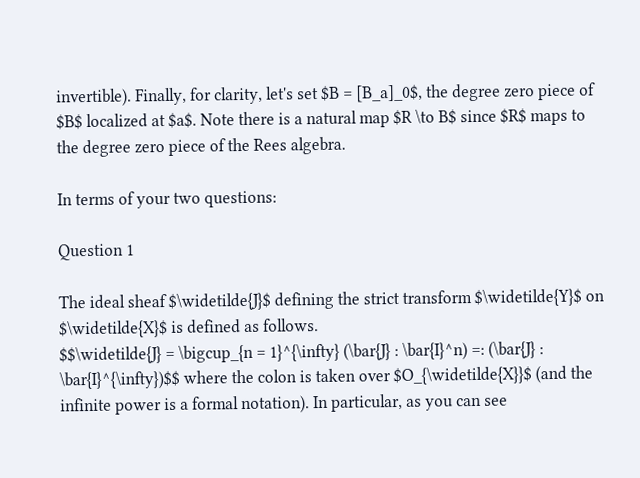invertible). Finally, for clarity, let's set $B = [B_a]_0$, the degree zero piece of $B$ localized at $a$. Note there is a natural map $R \to B$ since $R$ maps to the degree zero piece of the Rees algebra.

In terms of your two questions:

Question 1

The ideal sheaf $\widetilde{J}$ defining the strict transform $\widetilde{Y}$ on $\widetilde{X}$ is defined as follows.
$$\widetilde{J} = \bigcup_{n = 1}^{\infty} (\bar{J} : \bar{I}^n) =: (\bar{J} : \bar{I}^{\infty})$$ where the colon is taken over $O_{\widetilde{X}}$ (and the infinite power is a formal notation). In particular, as you can see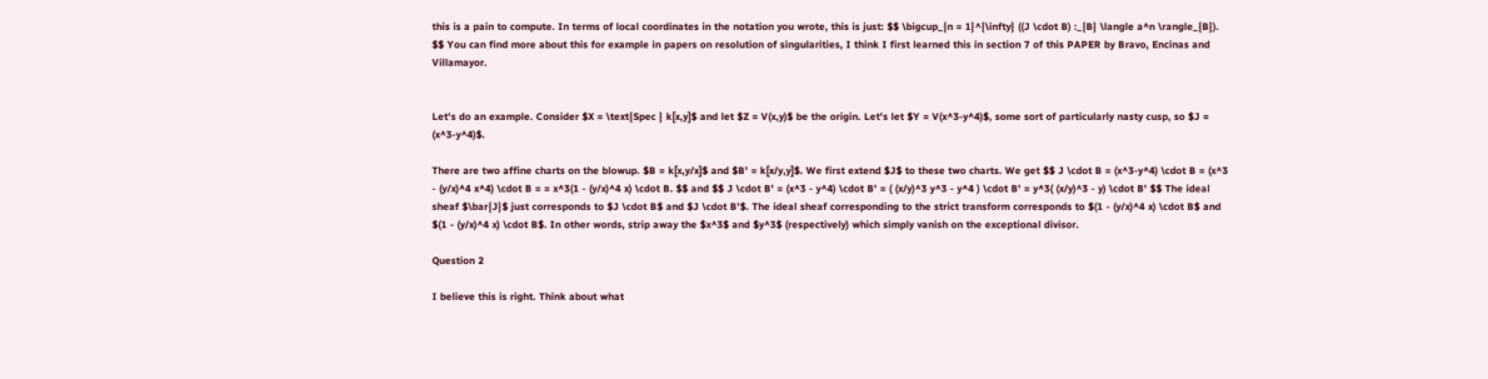this is a pain to compute. In terms of local coordinates in the notation you wrote, this is just: $$ \bigcup_{n = 1}^{\infty} ((J \cdot B) :_{B} \langle a^n \rangle_{B}). $$ You can find more about this for example in papers on resolution of singularities, I think I first learned this in section 7 of this PAPER by Bravo, Encinas and Villamayor.


Let's do an example. Consider $X = \text{Spec } k[x,y]$ and let $Z = V(x,y)$ be the origin. Let's let $Y = V(x^3-y^4)$, some sort of particularly nasty cusp, so $J = (x^3-y^4)$.

There are two affine charts on the blowup. $B = k[x,y/x]$ and $B' = k[x/y,y]$. We first extend $J$ to these two charts. We get $$ J \cdot B = (x^3-y^4) \cdot B = (x^3 - (y/x)^4 x^4) \cdot B = = x^3(1 - (y/x)^4 x) \cdot B. $$ and $$ J \cdot B' = (x^3 - y^4) \cdot B' = ( (x/y)^3 y^3 - y^4 ) \cdot B' = y^3( (x/y)^3 - y) \cdot B' $$ The ideal sheaf $\bar{J}$ just corresponds to $J \cdot B$ and $J \cdot B'$. The ideal sheaf corresponding to the strict transform corresponds to $(1 - (y/x)^4 x) \cdot B$ and $(1 - (y/x)^4 x) \cdot B$. In other words, strip away the $x^3$ and $y^3$ (respectively) which simply vanish on the exceptional divisor.

Question 2

I believe this is right. Think about what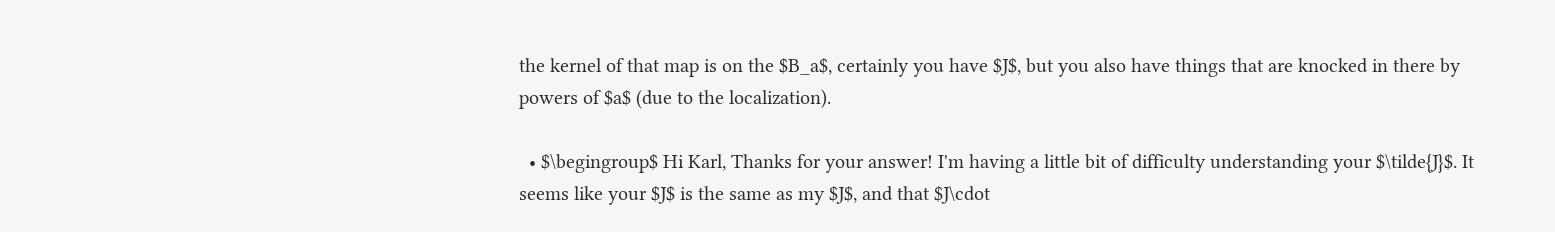the kernel of that map is on the $B_a$, certainly you have $J$, but you also have things that are knocked in there by powers of $a$ (due to the localization).

  • $\begingroup$ Hi Karl, Thanks for your answer! I'm having a little bit of difficulty understanding your $\tilde{J}$. It seems like your $J$ is the same as my $J$, and that $J\cdot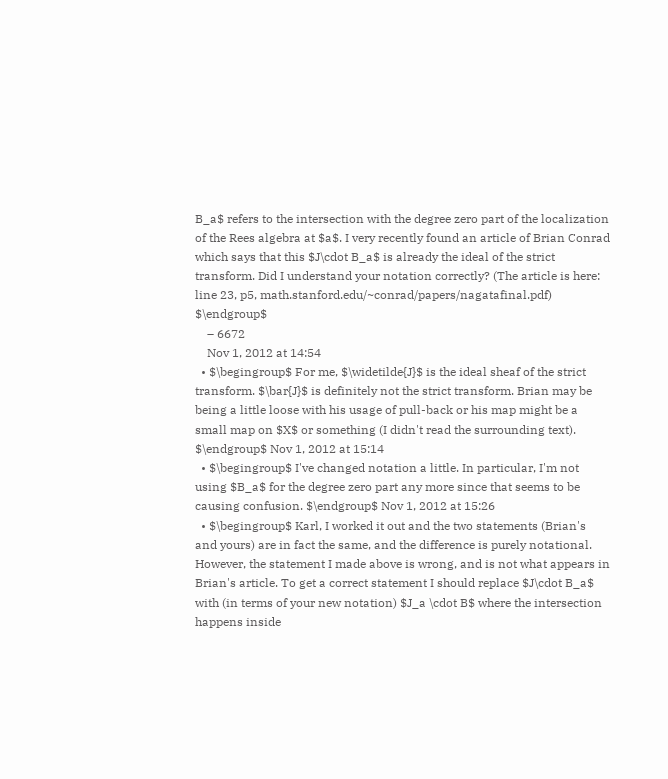B_a$ refers to the intersection with the degree zero part of the localization of the Rees algebra at $a$. I very recently found an article of Brian Conrad which says that this $J\cdot B_a$ is already the ideal of the strict transform. Did I understand your notation correctly? (The article is here: line 23, p5, math.stanford.edu/~conrad/papers/nagatafinal.pdf) $\endgroup$
    – 6672
    Nov 1, 2012 at 14:54
  • $\begingroup$ For me, $\widetilde{J}$ is the ideal sheaf of the strict transform. $\bar{J}$ is definitely not the strict transform. Brian may be being a little loose with his usage of pull-back or his map might be a small map on $X$ or something (I didn't read the surrounding text). $\endgroup$ Nov 1, 2012 at 15:14
  • $\begingroup$ I've changed notation a little. In particular, I'm not using $B_a$ for the degree zero part any more since that seems to be causing confusion. $\endgroup$ Nov 1, 2012 at 15:26
  • $\begingroup$ Karl, I worked it out and the two statements (Brian's and yours) are in fact the same, and the difference is purely notational. However, the statement I made above is wrong, and is not what appears in Brian's article. To get a correct statement I should replace $J\cdot B_a$ with (in terms of your new notation) $J_a \cdot B$ where the intersection happens inside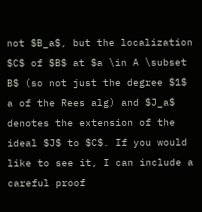not $B_a$, but the localization $C$ of $B$ at $a \in A \subset B$ (so not just the degree $1$ a of the Rees alg) and $J_a$ denotes the extension of the ideal $J$ to $C$. If you would like to see it, I can include a careful proof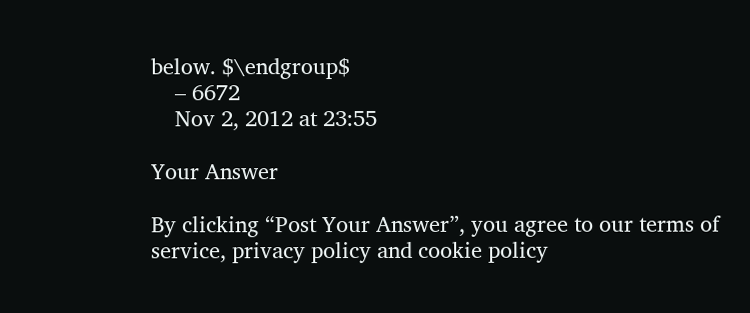below. $\endgroup$
    – 6672
    Nov 2, 2012 at 23:55

Your Answer

By clicking “Post Your Answer”, you agree to our terms of service, privacy policy and cookie policy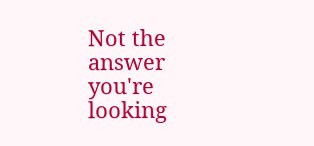Not the answer you're looking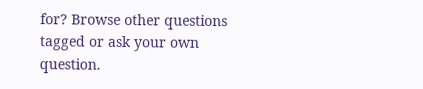for? Browse other questions tagged or ask your own question.